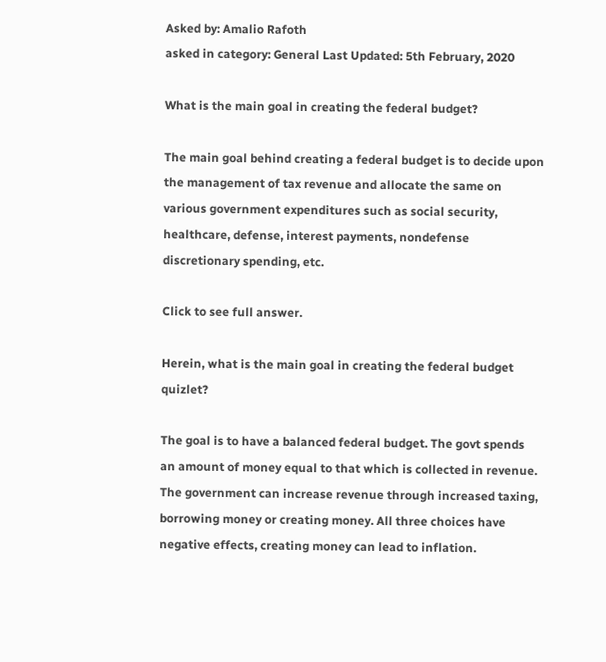Asked by: Amalio Rafoth
asked in category: General Last Updated: 5th February, 2020

What is the main goal in creating the federal budget?

The main goal behind creating a federal budget is to decide upon the management of tax revenue and allocate the same on various government expenditures such as social security, healthcare, defense, interest payments, nondefense discretionary spending, etc.

Click to see full answer.

Herein, what is the main goal in creating the federal budget quizlet?

The goal is to have a balanced federal budget. The govt spends an amount of money equal to that which is collected in revenue. The government can increase revenue through increased taxing, borrowing money or creating money. All three choices have negative effects, creating money can lead to inflation.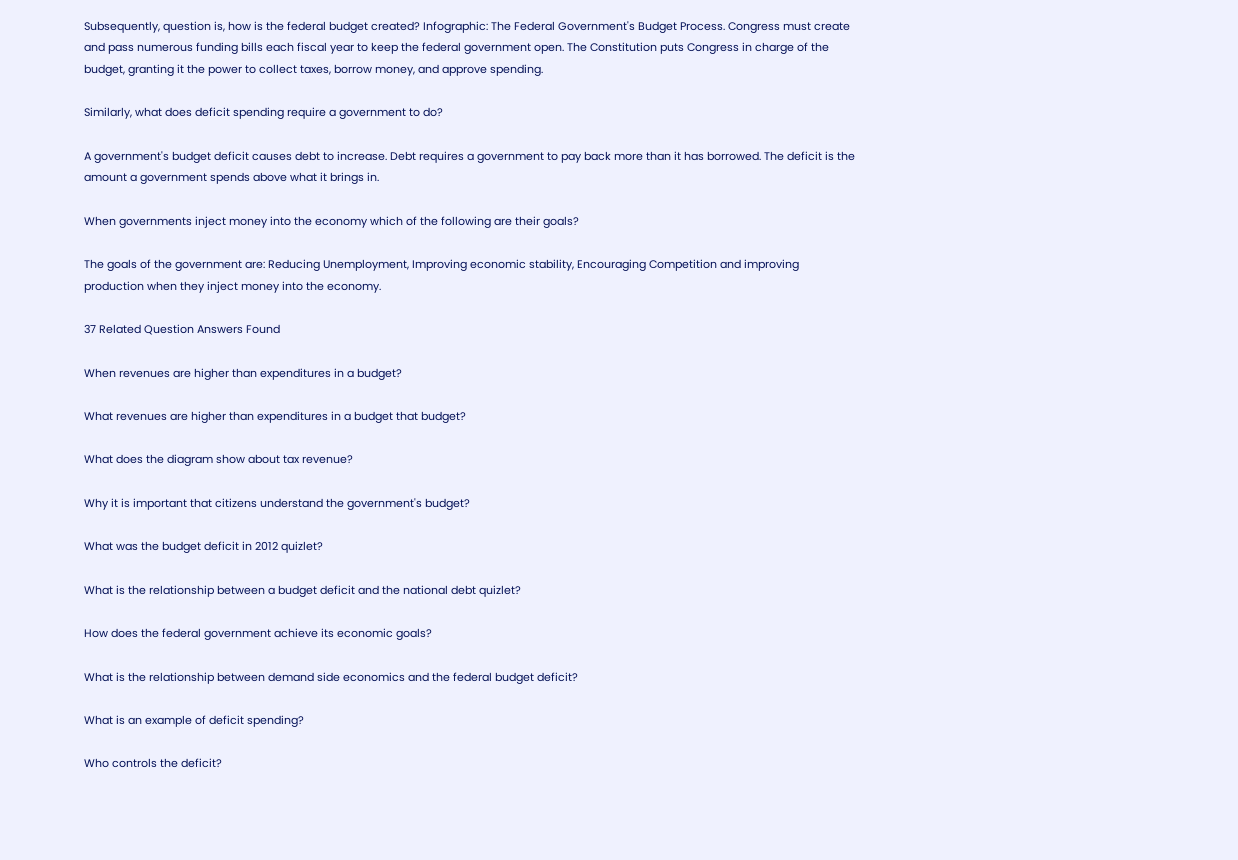Subsequently, question is, how is the federal budget created? Infographic: The Federal Government's Budget Process. Congress must create and pass numerous funding bills each fiscal year to keep the federal government open. The Constitution puts Congress in charge of the budget, granting it the power to collect taxes, borrow money, and approve spending.

Similarly, what does deficit spending require a government to do?

A government's budget deficit causes debt to increase. Debt requires a government to pay back more than it has borrowed. The deficit is the amount a government spends above what it brings in.

When governments inject money into the economy which of the following are their goals?

The goals of the government are: Reducing Unemployment, Improving economic stability, Encouraging Competition and improving production when they inject money into the economy.

37 Related Question Answers Found

When revenues are higher than expenditures in a budget?

What revenues are higher than expenditures in a budget that budget?

What does the diagram show about tax revenue?

Why it is important that citizens understand the government's budget?

What was the budget deficit in 2012 quizlet?

What is the relationship between a budget deficit and the national debt quizlet?

How does the federal government achieve its economic goals?

What is the relationship between demand side economics and the federal budget deficit?

What is an example of deficit spending?

Who controls the deficit?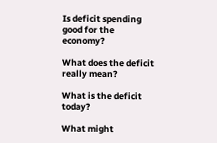Is deficit spending good for the economy?

What does the deficit really mean?

What is the deficit today?

What might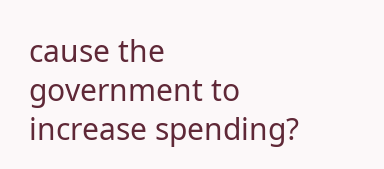cause the government to increase spending?